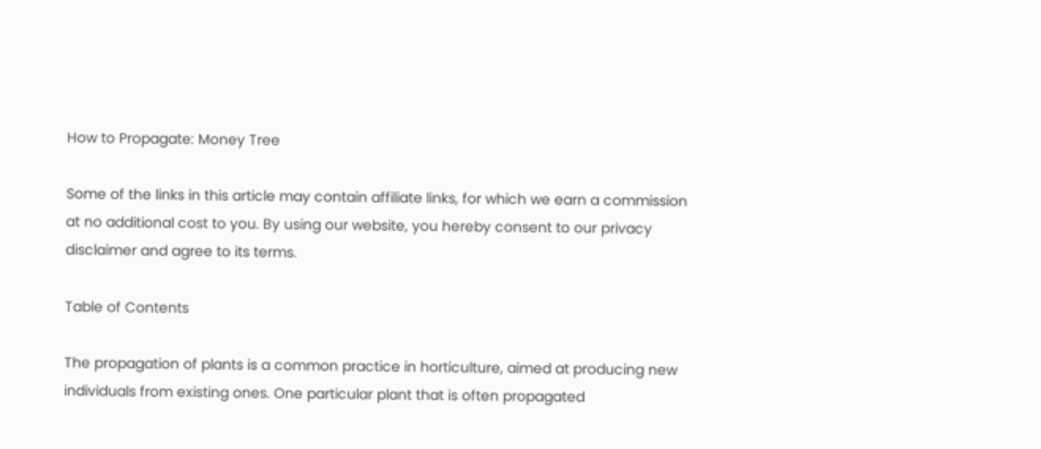How to Propagate: Money Tree

Some of the links in this article may contain affiliate links, for which we earn a commission at no additional cost to you. By using our website, you hereby consent to our privacy disclaimer and agree to its terms.

Table of Contents

The propagation of plants is a common practice in horticulture, aimed at producing new individuals from existing ones. One particular plant that is often propagated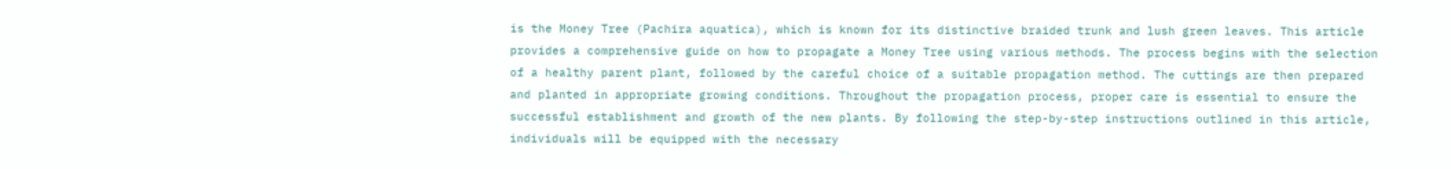is the Money Tree (Pachira aquatica), which is known for its distinctive braided trunk and lush green leaves. This article provides a comprehensive guide on how to propagate a Money Tree using various methods. The process begins with the selection of a healthy parent plant, followed by the careful choice of a suitable propagation method. The cuttings are then prepared and planted in appropriate growing conditions. Throughout the propagation process, proper care is essential to ensure the successful establishment and growth of the new plants. By following the step-by-step instructions outlined in this article, individuals will be equipped with the necessary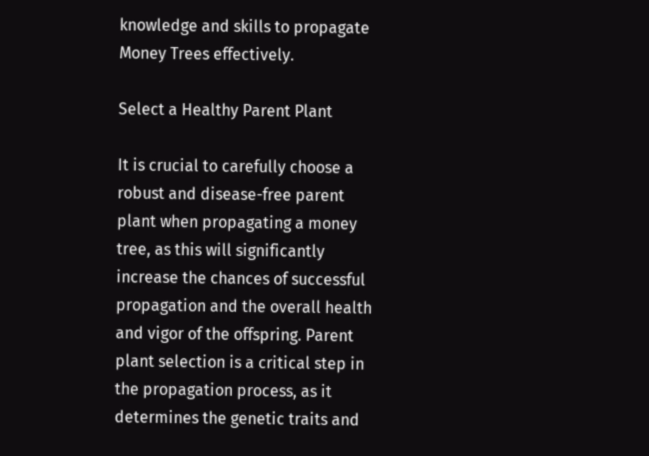knowledge and skills to propagate Money Trees effectively.

Select a Healthy Parent Plant

It is crucial to carefully choose a robust and disease-free parent plant when propagating a money tree, as this will significantly increase the chances of successful propagation and the overall health and vigor of the offspring. Parent plant selection is a critical step in the propagation process, as it determines the genetic traits and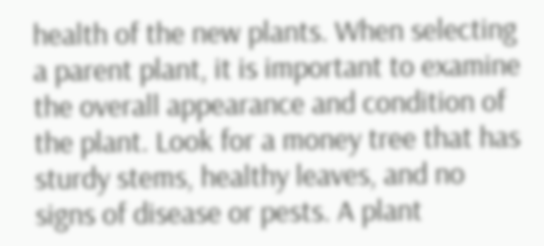health of the new plants. When selecting a parent plant, it is important to examine the overall appearance and condition of the plant. Look for a money tree that has sturdy stems, healthy leaves, and no signs of disease or pests. A plant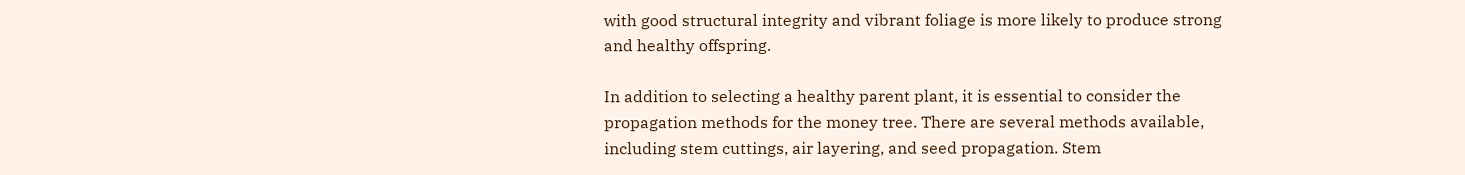with good structural integrity and vibrant foliage is more likely to produce strong and healthy offspring.

In addition to selecting a healthy parent plant, it is essential to consider the propagation methods for the money tree. There are several methods available, including stem cuttings, air layering, and seed propagation. Stem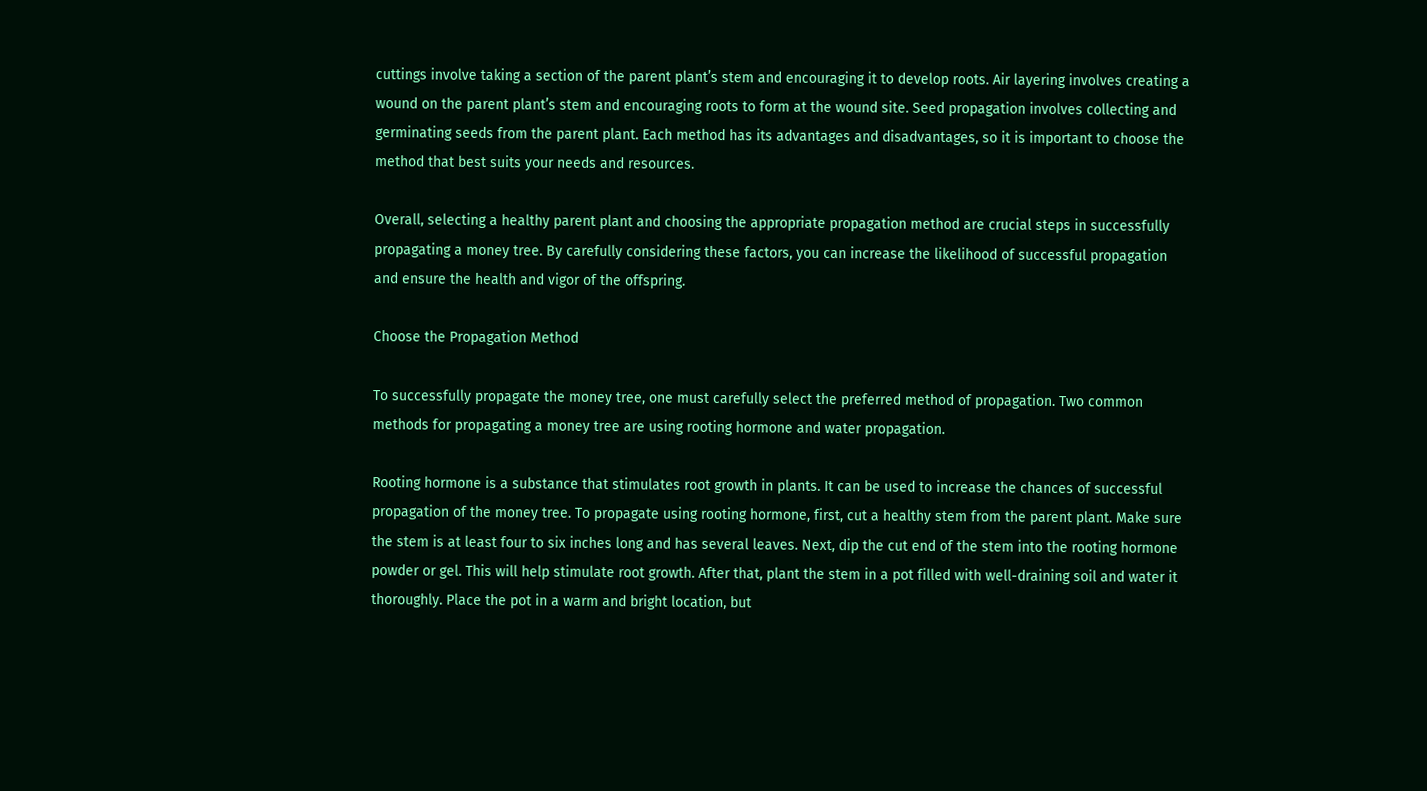cuttings involve taking a section of the parent plant’s stem and encouraging it to develop roots. Air layering involves creating a wound on the parent plant’s stem and encouraging roots to form at the wound site. Seed propagation involves collecting and germinating seeds from the parent plant. Each method has its advantages and disadvantages, so it is important to choose the method that best suits your needs and resources.

Overall, selecting a healthy parent plant and choosing the appropriate propagation method are crucial steps in successfully propagating a money tree. By carefully considering these factors, you can increase the likelihood of successful propagation and ensure the health and vigor of the offspring.

Choose the Propagation Method

To successfully propagate the money tree, one must carefully select the preferred method of propagation. Two common methods for propagating a money tree are using rooting hormone and water propagation.

Rooting hormone is a substance that stimulates root growth in plants. It can be used to increase the chances of successful propagation of the money tree. To propagate using rooting hormone, first, cut a healthy stem from the parent plant. Make sure the stem is at least four to six inches long and has several leaves. Next, dip the cut end of the stem into the rooting hormone powder or gel. This will help stimulate root growth. After that, plant the stem in a pot filled with well-draining soil and water it thoroughly. Place the pot in a warm and bright location, but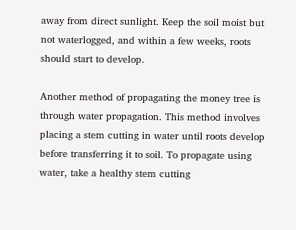away from direct sunlight. Keep the soil moist but not waterlogged, and within a few weeks, roots should start to develop.

Another method of propagating the money tree is through water propagation. This method involves placing a stem cutting in water until roots develop before transferring it to soil. To propagate using water, take a healthy stem cutting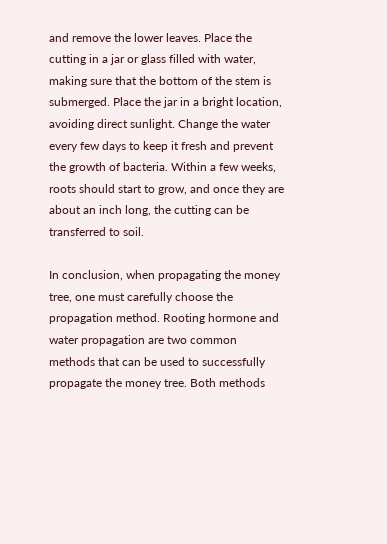and remove the lower leaves. Place the cutting in a jar or glass filled with water, making sure that the bottom of the stem is submerged. Place the jar in a bright location, avoiding direct sunlight. Change the water every few days to keep it fresh and prevent the growth of bacteria. Within a few weeks, roots should start to grow, and once they are about an inch long, the cutting can be transferred to soil.

In conclusion, when propagating the money tree, one must carefully choose the propagation method. Rooting hormone and water propagation are two common methods that can be used to successfully propagate the money tree. Both methods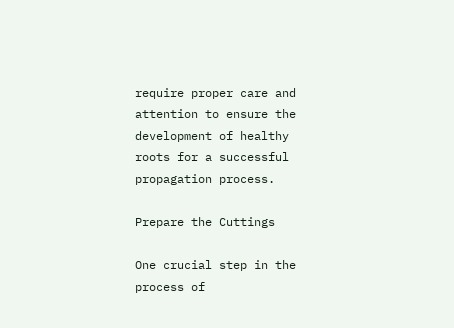require proper care and attention to ensure the development of healthy roots for a successful propagation process.

Prepare the Cuttings

One crucial step in the process of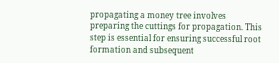propagating a money tree involves preparing the cuttings for propagation. This step is essential for ensuring successful root formation and subsequent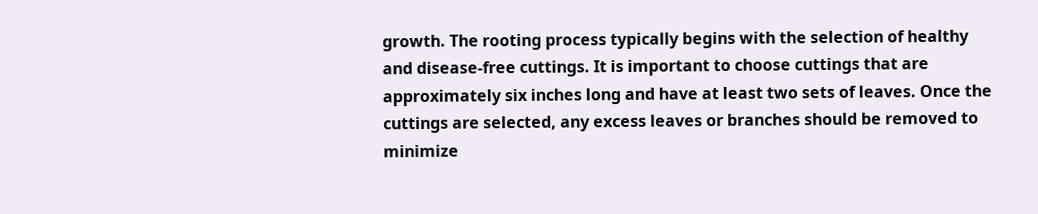growth. The rooting process typically begins with the selection of healthy and disease-free cuttings. It is important to choose cuttings that are approximately six inches long and have at least two sets of leaves. Once the cuttings are selected, any excess leaves or branches should be removed to minimize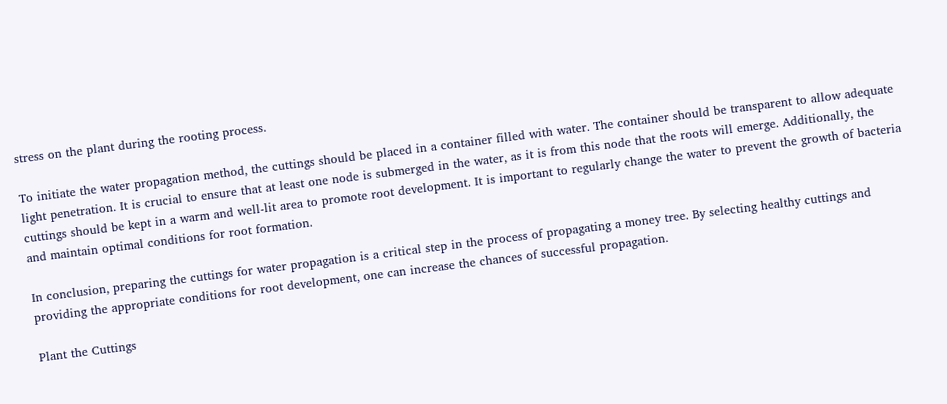stress on the plant during the rooting process.

To initiate the water propagation method, the cuttings should be placed in a container filled with water. The container should be transparent to allow adequate light penetration. It is crucial to ensure that at least one node is submerged in the water, as it is from this node that the roots will emerge. Additionally, the cuttings should be kept in a warm and well-lit area to promote root development. It is important to regularly change the water to prevent the growth of bacteria and maintain optimal conditions for root formation.

In conclusion, preparing the cuttings for water propagation is a critical step in the process of propagating a money tree. By selecting healthy cuttings and providing the appropriate conditions for root development, one can increase the chances of successful propagation.

Plant the Cuttings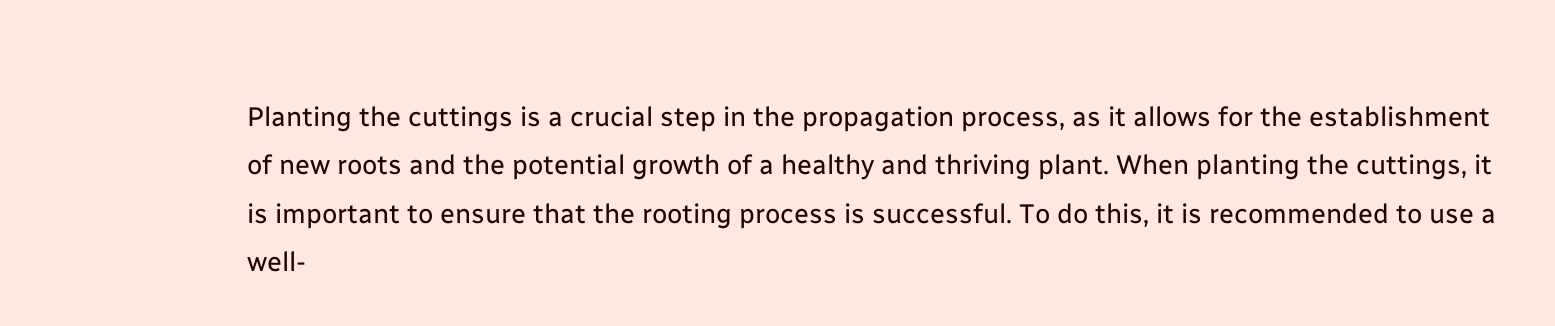Planting the cuttings is a crucial step in the propagation process, as it allows for the establishment of new roots and the potential growth of a healthy and thriving plant. When planting the cuttings, it is important to ensure that the rooting process is successful. To do this, it is recommended to use a well-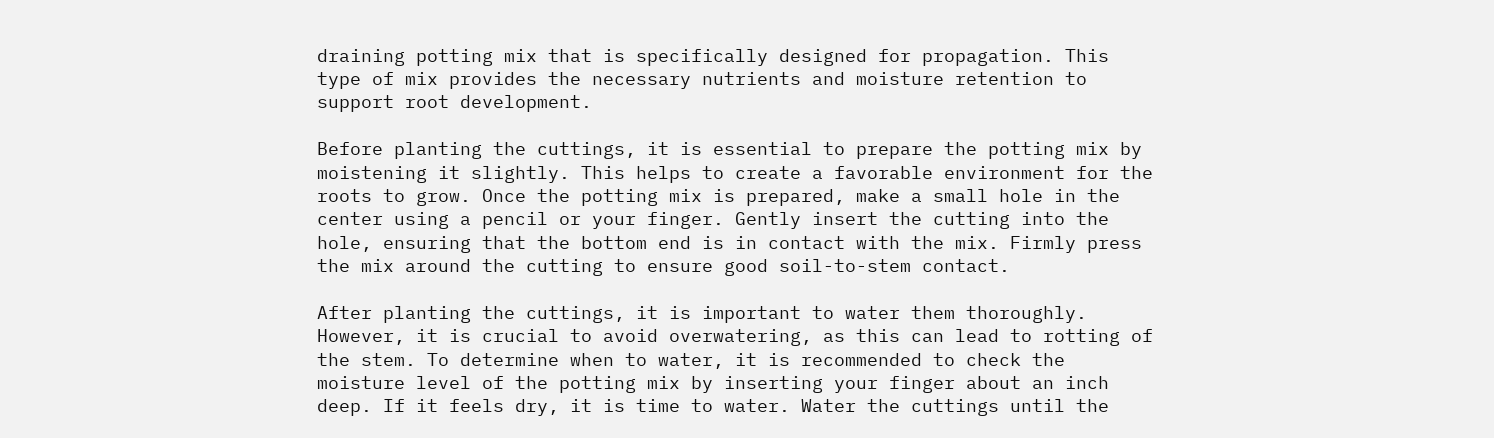draining potting mix that is specifically designed for propagation. This type of mix provides the necessary nutrients and moisture retention to support root development.

Before planting the cuttings, it is essential to prepare the potting mix by moistening it slightly. This helps to create a favorable environment for the roots to grow. Once the potting mix is prepared, make a small hole in the center using a pencil or your finger. Gently insert the cutting into the hole, ensuring that the bottom end is in contact with the mix. Firmly press the mix around the cutting to ensure good soil-to-stem contact.

After planting the cuttings, it is important to water them thoroughly. However, it is crucial to avoid overwatering, as this can lead to rotting of the stem. To determine when to water, it is recommended to check the moisture level of the potting mix by inserting your finger about an inch deep. If it feels dry, it is time to water. Water the cuttings until the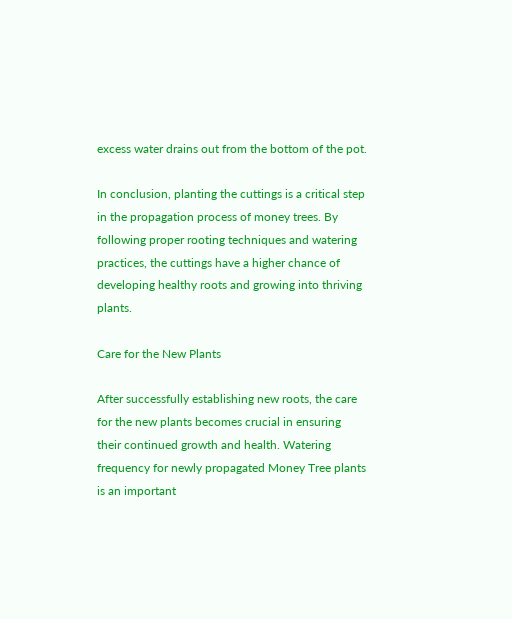excess water drains out from the bottom of the pot.

In conclusion, planting the cuttings is a critical step in the propagation process of money trees. By following proper rooting techniques and watering practices, the cuttings have a higher chance of developing healthy roots and growing into thriving plants.

Care for the New Plants

After successfully establishing new roots, the care for the new plants becomes crucial in ensuring their continued growth and health. Watering frequency for newly propagated Money Tree plants is an important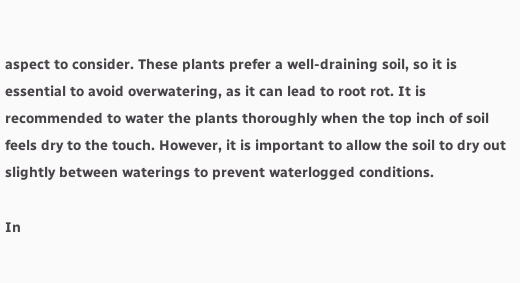aspect to consider. These plants prefer a well-draining soil, so it is essential to avoid overwatering, as it can lead to root rot. It is recommended to water the plants thoroughly when the top inch of soil feels dry to the touch. However, it is important to allow the soil to dry out slightly between waterings to prevent waterlogged conditions.

In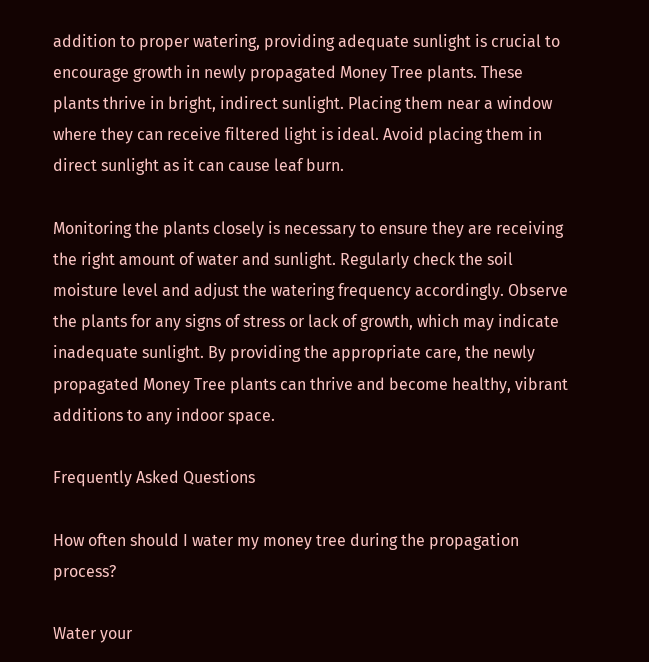addition to proper watering, providing adequate sunlight is crucial to encourage growth in newly propagated Money Tree plants. These plants thrive in bright, indirect sunlight. Placing them near a window where they can receive filtered light is ideal. Avoid placing them in direct sunlight as it can cause leaf burn.

Monitoring the plants closely is necessary to ensure they are receiving the right amount of water and sunlight. Regularly check the soil moisture level and adjust the watering frequency accordingly. Observe the plants for any signs of stress or lack of growth, which may indicate inadequate sunlight. By providing the appropriate care, the newly propagated Money Tree plants can thrive and become healthy, vibrant additions to any indoor space.

Frequently Asked Questions

How often should I water my money tree during the propagation process?

Water your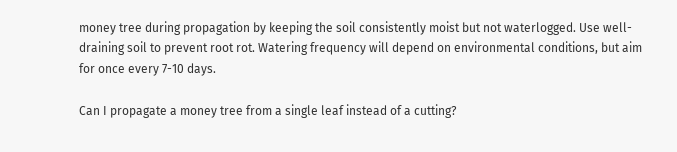money tree during propagation by keeping the soil consistently moist but not waterlogged. Use well-draining soil to prevent root rot. Watering frequency will depend on environmental conditions, but aim for once every 7-10 days.

Can I propagate a money tree from a single leaf instead of a cutting?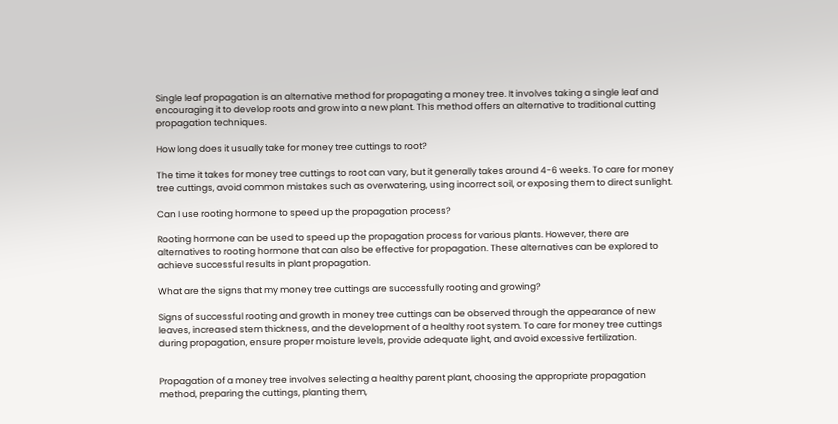Single leaf propagation is an alternative method for propagating a money tree. It involves taking a single leaf and encouraging it to develop roots and grow into a new plant. This method offers an alternative to traditional cutting propagation techniques.

How long does it usually take for money tree cuttings to root?

The time it takes for money tree cuttings to root can vary, but it generally takes around 4-6 weeks. To care for money tree cuttings, avoid common mistakes such as overwatering, using incorrect soil, or exposing them to direct sunlight.

Can I use rooting hormone to speed up the propagation process?

Rooting hormone can be used to speed up the propagation process for various plants. However, there are alternatives to rooting hormone that can also be effective for propagation. These alternatives can be explored to achieve successful results in plant propagation.

What are the signs that my money tree cuttings are successfully rooting and growing?

Signs of successful rooting and growth in money tree cuttings can be observed through the appearance of new leaves, increased stem thickness, and the development of a healthy root system. To care for money tree cuttings during propagation, ensure proper moisture levels, provide adequate light, and avoid excessive fertilization.


Propagation of a money tree involves selecting a healthy parent plant, choosing the appropriate propagation method, preparing the cuttings, planting them,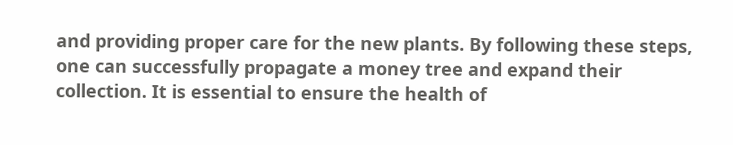and providing proper care for the new plants. By following these steps, one can successfully propagate a money tree and expand their collection. It is essential to ensure the health of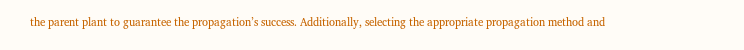the parent plant to guarantee the propagation’s success. Additionally, selecting the appropriate propagation method and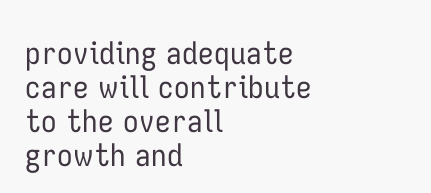providing adequate care will contribute to the overall growth and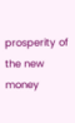prosperity of the new money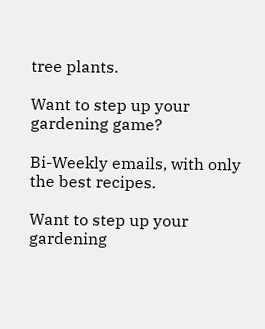tree plants.

Want to step up your gardening game?

Bi-Weekly emails, with only the best recipes.

Want to step up your gardening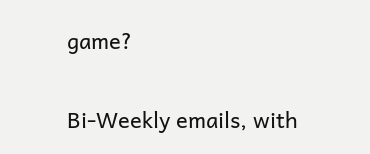game?

Bi-Weekly emails, with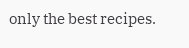only the best recipes.